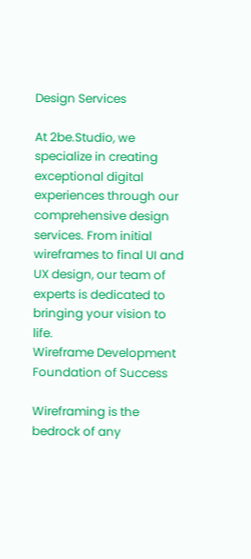Design Services

At 2be.Studio, we specialize in creating exceptional digital experiences through our comprehensive design services. From initial wireframes to final UI and UX design, our team of experts is dedicated to bringing your vision to life.
Wireframe Development
Foundation of Success

Wireframing is the bedrock of any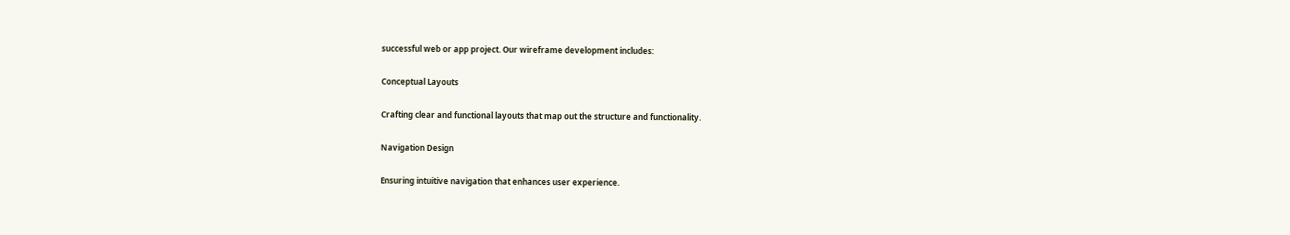successful web or app project. Our wireframe development includes:

Conceptual Layouts

Crafting clear and functional layouts that map out the structure and functionality.

Navigation Design

Ensuring intuitive navigation that enhances user experience.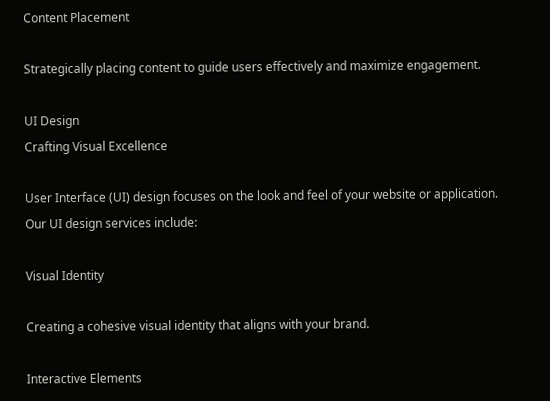Content Placement

Strategically placing content to guide users effectively and maximize engagement.

UI Design
Crafting Visual Excellence

User Interface (UI) design focuses on the look and feel of your website or application. Our UI design services include:

Visual Identity

Creating a cohesive visual identity that aligns with your brand.

Interactive Elements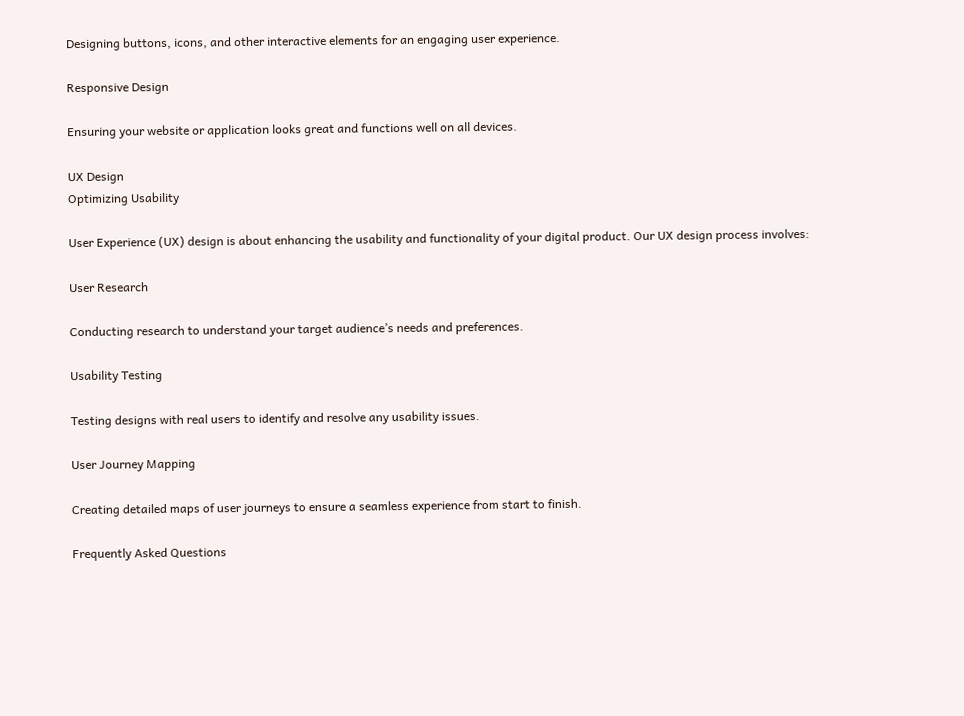Designing buttons, icons, and other interactive elements for an engaging user experience.

Responsive Design

Ensuring your website or application looks great and functions well on all devices.

UX Design
Optimizing Usability

User Experience (UX) design is about enhancing the usability and functionality of your digital product. Our UX design process involves:

User Research

Conducting research to understand your target audience’s needs and preferences.

Usability Testing

Testing designs with real users to identify and resolve any usability issues.

User Journey Mapping

Creating detailed maps of user journeys to ensure a seamless experience from start to finish.

Frequently Asked Questions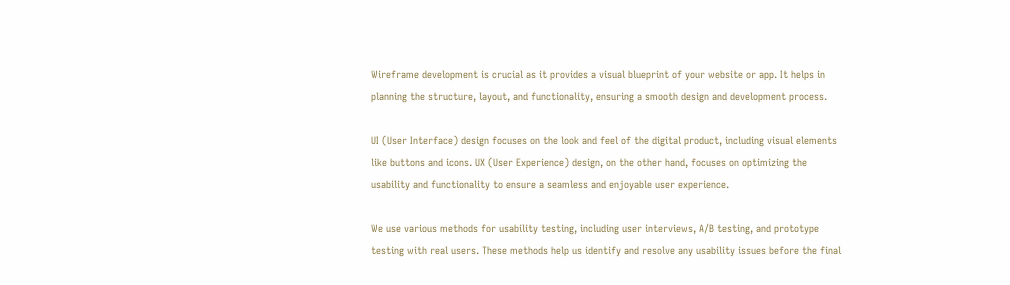Wireframe development is crucial as it provides a visual blueprint of your website or app. It helps in planning the structure, layout, and functionality, ensuring a smooth design and development process.

UI (User Interface) design focuses on the look and feel of the digital product, including visual elements like buttons and icons. UX (User Experience) design, on the other hand, focuses on optimizing the usability and functionality to ensure a seamless and enjoyable user experience.

We use various methods for usability testing, including user interviews, A/B testing, and prototype testing with real users. These methods help us identify and resolve any usability issues before the final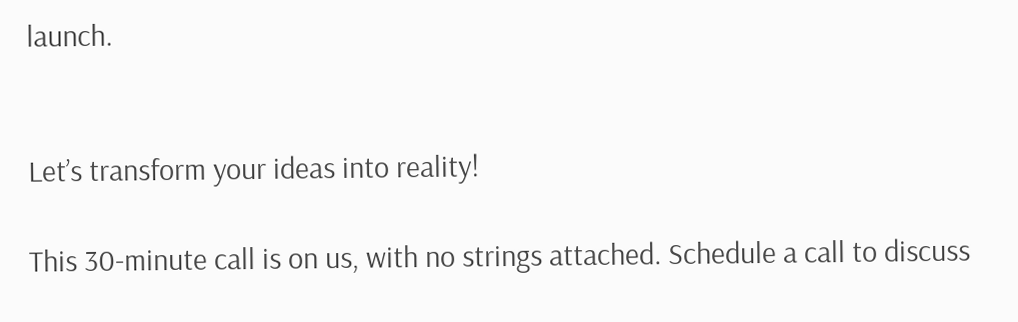launch.


Let’s transform your ideas into reality!

This 30-minute call is on us, with no strings attached. Schedule a call to discuss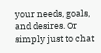your needs, goals, and desires. Or simply just to chat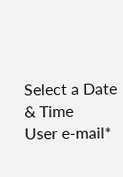Select a Date & Time
User e-mail*